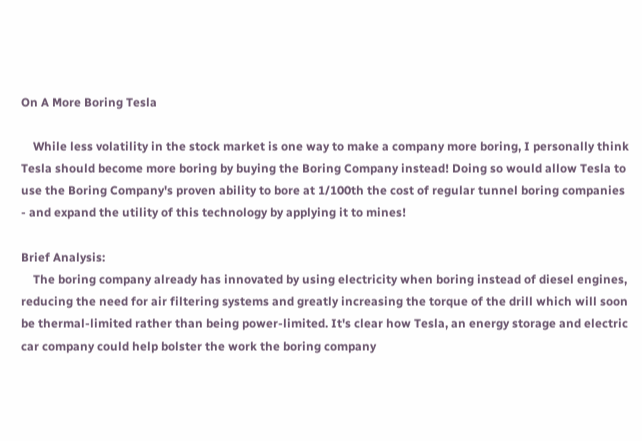On A More Boring Tesla

    While less volatility in the stock market is one way to make a company more boring, I personally think Tesla should become more boring by buying the Boring Company instead! Doing so would allow Tesla to use the Boring Company's proven ability to bore at 1/100th the cost of regular tunnel boring companies - and expand the utility of this technology by applying it to mines!

Brief Analysis:
    The boring company already has innovated by using electricity when boring instead of diesel engines, reducing the need for air filtering systems and greatly increasing the torque of the drill which will soon be thermal-limited rather than being power-limited. It's clear how Tesla, an energy storage and electric car company could help bolster the work the boring company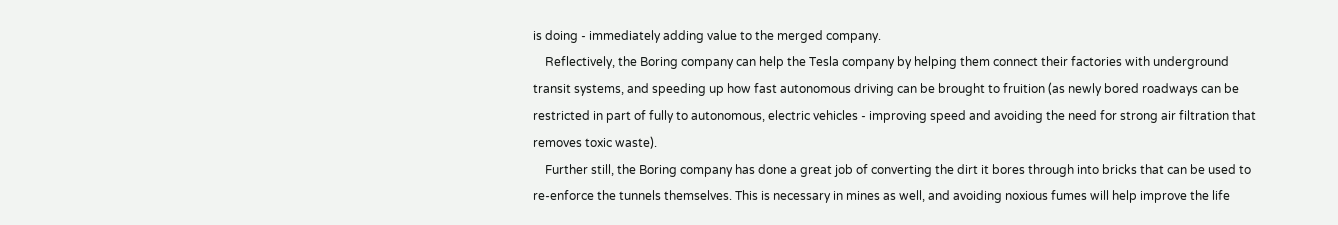is doing - immediately adding value to the merged company.
    Reflectively, the Boring company can help the Tesla company by helping them connect their factories with underground transit systems, and speeding up how fast autonomous driving can be brought to fruition (as newly bored roadways can be restricted in part of fully to autonomous, electric vehicles - improving speed and avoiding the need for strong air filtration that removes toxic waste).
    Further still, the Boring company has done a great job of converting the dirt it bores through into bricks that can be used to re-enforce the tunnels themselves. This is necessary in mines as well, and avoiding noxious fumes will help improve the life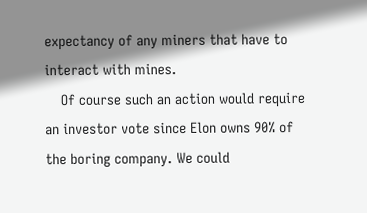expectancy of any miners that have to interact with mines.
    Of course such an action would require an investor vote since Elon owns 90% of the boring company. We could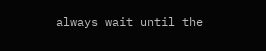always wait until the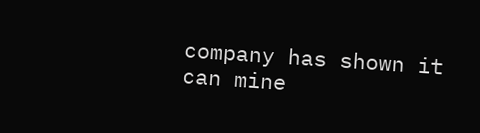company has shown it can mine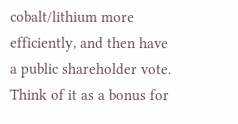cobalt/lithium more efficiently, and then have a public shareholder vote. Think of it as a bonus for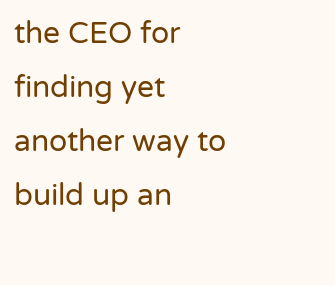the CEO for finding yet another way to build up an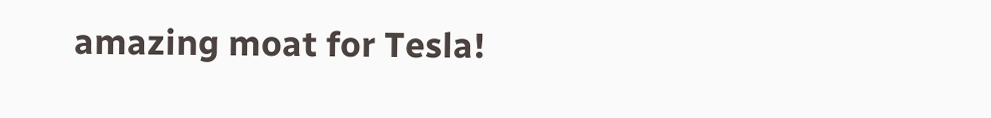amazing moat for Tesla!